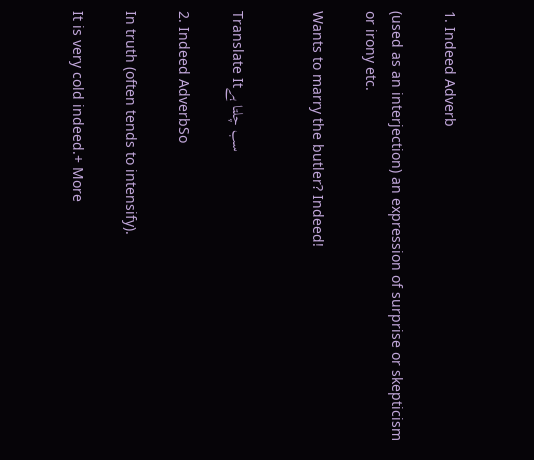1. Indeed Adverb

(used as an interjection) an expression of surprise or skepticism or irony etc.

Wants to marry the butler? Indeed!


Translate Itسب چلتا ہے

2. Indeed AdverbSo

In truth (often tends to intensify).

It is very cold indeed.+ More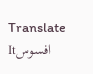Translate Itافسوس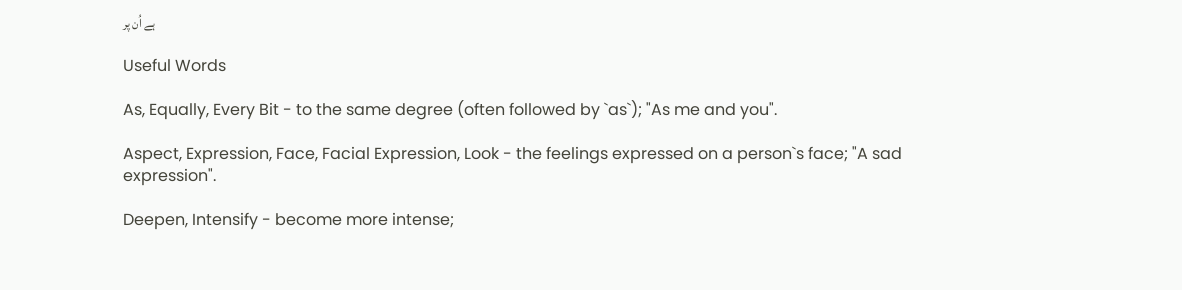ہے اُن پر

Useful Words

As, Equally, Every Bit - to the same degree (often followed by `as`); "As me and you".

Aspect, Expression, Face, Facial Expression, Look - the feelings expressed on a person`s face; "A sad expression".

Deepen, Intensify - become more intense;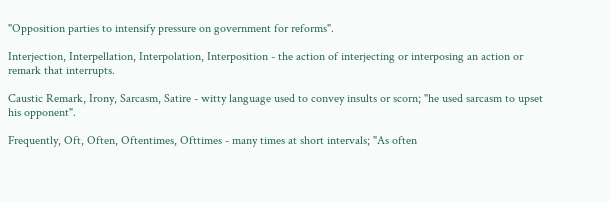"Opposition parties to intensify pressure on government for reforms".

Interjection, Interpellation, Interpolation, Interposition - the action of interjecting or interposing an action or remark that interrupts.

Caustic Remark, Irony, Sarcasm, Satire - witty language used to convey insults or scorn; "he used sarcasm to upset his opponent".

Frequently, Oft, Often, Oftentimes, Ofttimes - many times at short intervals; "As often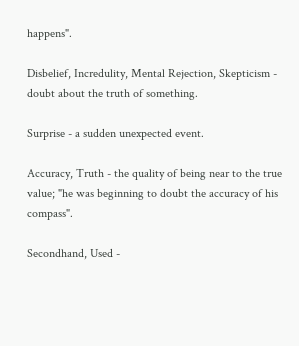happens".

Disbelief, Incredulity, Mental Rejection, Skepticism - doubt about the truth of something.

Surprise - a sudden unexpected event.

Accuracy, Truth - the quality of being near to the true value; "he was beginning to doubt the accuracy of his compass".

Secondhand, Used -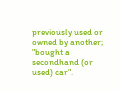previously used or owned by another; "bought a secondhand (or used) car".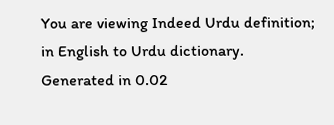You are viewing Indeed Urdu definition; in English to Urdu dictionary.
Generated in 0.02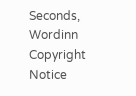Seconds, Wordinn Copyright Notice